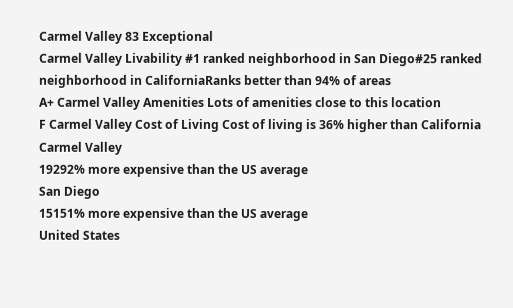Carmel Valley 83 Exceptional
Carmel Valley Livability #1 ranked neighborhood in San Diego#25 ranked neighborhood in CaliforniaRanks better than 94% of areas
A+ Carmel Valley Amenities Lots of amenities close to this location
F Carmel Valley Cost of Living Cost of living is 36% higher than California
Carmel Valley
19292% more expensive than the US average
San Diego
15151% more expensive than the US average
United States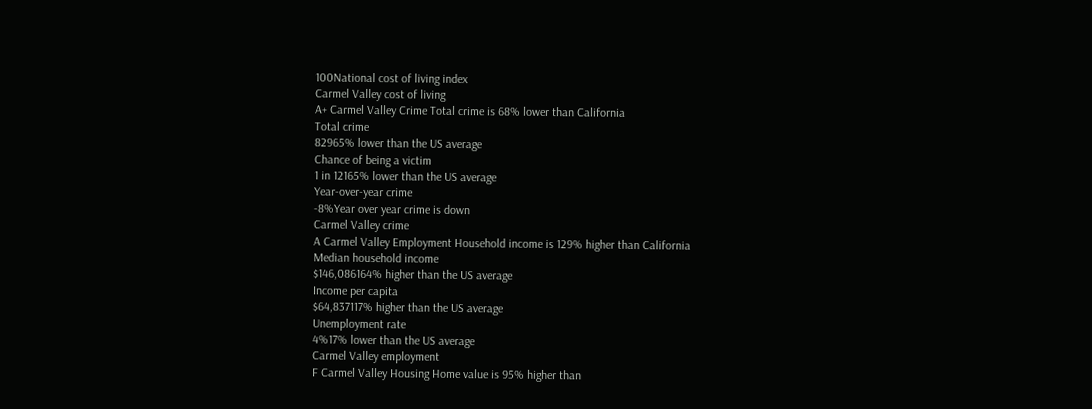100National cost of living index
Carmel Valley cost of living
A+ Carmel Valley Crime Total crime is 68% lower than California
Total crime
82965% lower than the US average
Chance of being a victim
1 in 12165% lower than the US average
Year-over-year crime
-8%Year over year crime is down
Carmel Valley crime
A Carmel Valley Employment Household income is 129% higher than California
Median household income
$146,086164% higher than the US average
Income per capita
$64,837117% higher than the US average
Unemployment rate
4%17% lower than the US average
Carmel Valley employment
F Carmel Valley Housing Home value is 95% higher than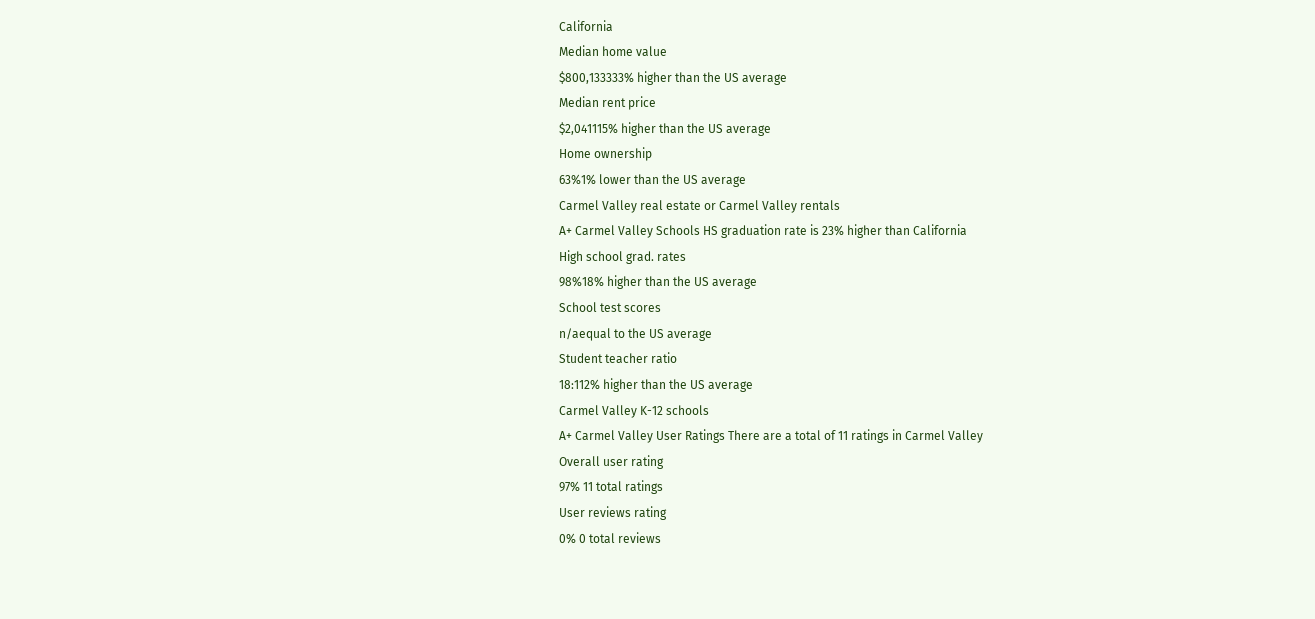California
Median home value
$800,133333% higher than the US average
Median rent price
$2,041115% higher than the US average
Home ownership
63%1% lower than the US average
Carmel Valley real estate or Carmel Valley rentals
A+ Carmel Valley Schools HS graduation rate is 23% higher than California
High school grad. rates
98%18% higher than the US average
School test scores
n/aequal to the US average
Student teacher ratio
18:112% higher than the US average
Carmel Valley K-12 schools
A+ Carmel Valley User Ratings There are a total of 11 ratings in Carmel Valley
Overall user rating
97% 11 total ratings
User reviews rating
0% 0 total reviews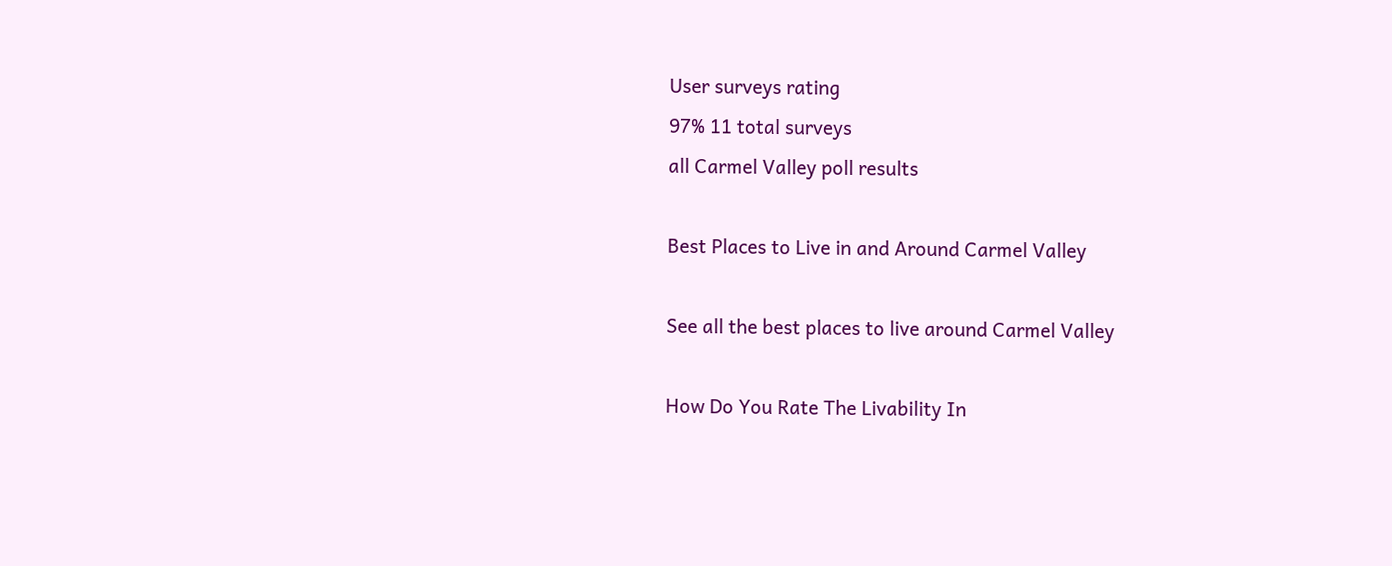User surveys rating
97% 11 total surveys
all Carmel Valley poll results

Best Places to Live in and Around Carmel Valley

See all the best places to live around Carmel Valley

How Do You Rate The Livability In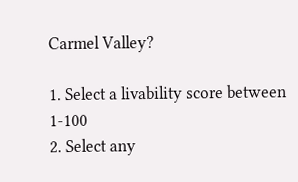Carmel Valley?

1. Select a livability score between 1-100
2. Select any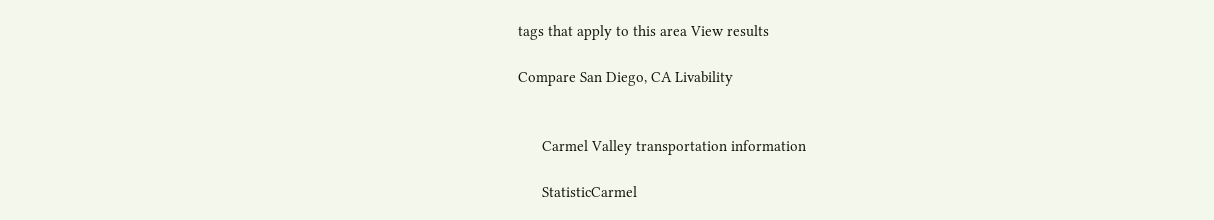tags that apply to this area View results

Compare San Diego, CA Livability


      Carmel Valley transportation information

      StatisticCarmel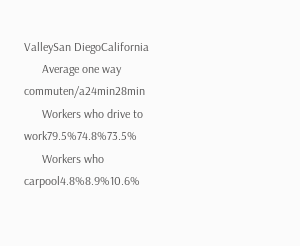ValleySan DiegoCalifornia
      Average one way commuten/a24min28min
      Workers who drive to work79.5%74.8%73.5%
      Workers who carpool4.8%8.9%10.6%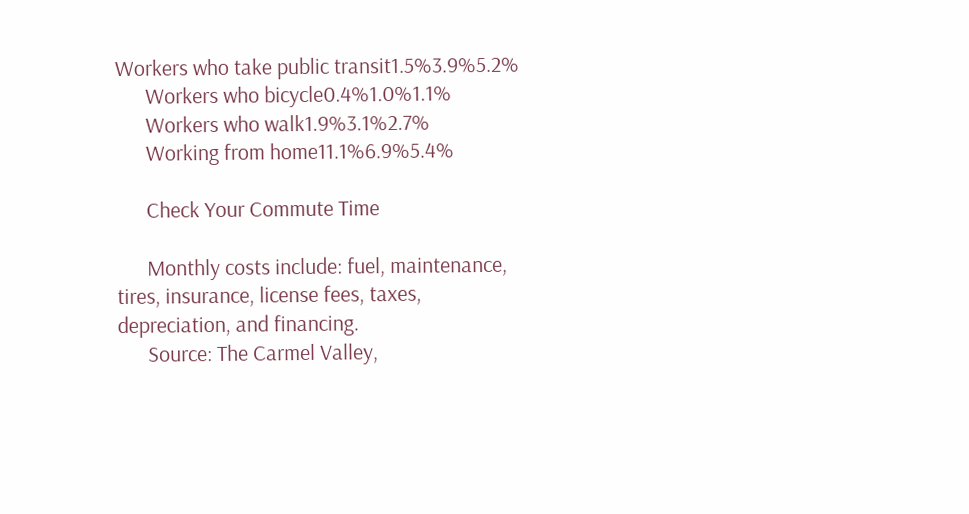Workers who take public transit1.5%3.9%5.2%
      Workers who bicycle0.4%1.0%1.1%
      Workers who walk1.9%3.1%2.7%
      Working from home11.1%6.9%5.4%

      Check Your Commute Time

      Monthly costs include: fuel, maintenance, tires, insurance, license fees, taxes, depreciation, and financing.
      Source: The Carmel Valley,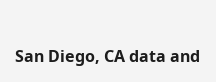San Diego, CA data and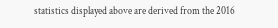statistics displayed above are derived from the 2016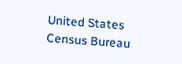United States Census Bureau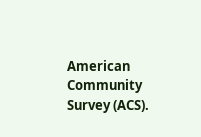American Community Survey (ACS).